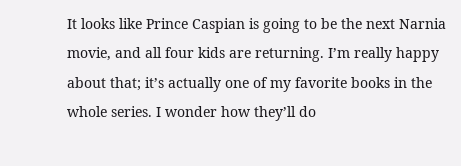It looks like Prince Caspian is going to be the next Narnia movie, and all four kids are returning. I’m really happy about that; it’s actually one of my favorite books in the whole series. I wonder how they’ll do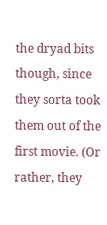the dryad bits though, since they sorta took them out of the first movie. (Or rather, they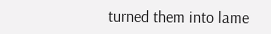turned them into lame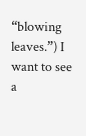“blowing leaves.”) I want to see a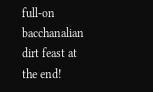full-on bacchanalian dirt feast at the end!